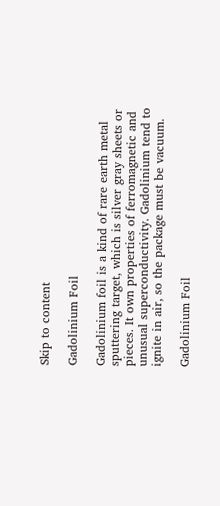Skip to content

Gadolinium Foil

Gadolinium foil is a kind of rare earth metal sputtering target, which is silver gray sheets or pieces. It own properties of ferromagnetic and unusual superconductivity. Gadolinium tend to ignite in air, so the package must be vacuum.

Gadolinium Foil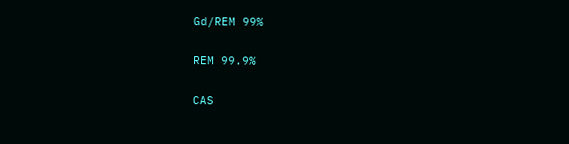Gd/REM 99%

REM 99.9%

CAS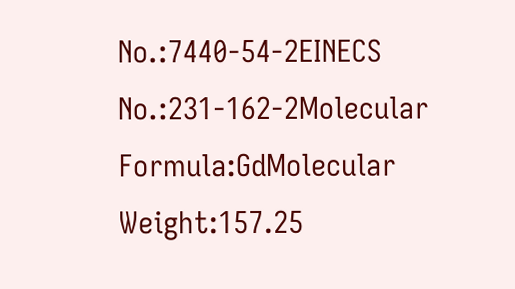No.:7440-54-2EINECS No.:231-162-2Molecular Formula:GdMolecular Weight:157.25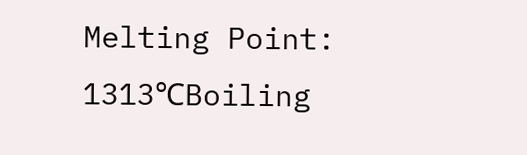Melting Point: 1313℃Boiling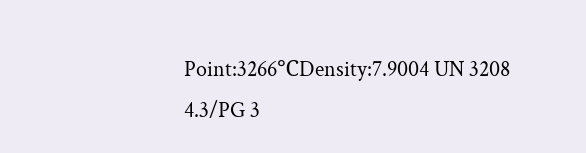Point:3266℃Density:7.9004 UN 3208 4.3/PG 3